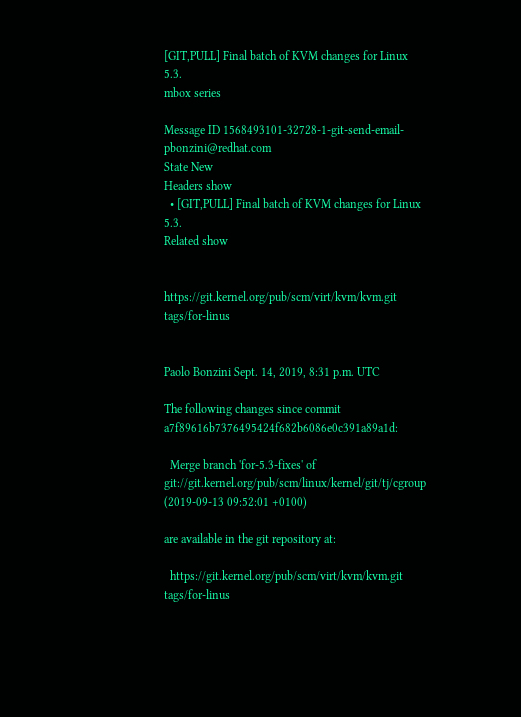[GIT,PULL] Final batch of KVM changes for Linux 5.3.
mbox series

Message ID 1568493101-32728-1-git-send-email-pbonzini@redhat.com
State New
Headers show
  • [GIT,PULL] Final batch of KVM changes for Linux 5.3.
Related show


https://git.kernel.org/pub/scm/virt/kvm/kvm.git tags/for-linus


Paolo Bonzini Sept. 14, 2019, 8:31 p.m. UTC

The following changes since commit a7f89616b7376495424f682b6086e0c391a89a1d:

  Merge branch 'for-5.3-fixes' of git://git.kernel.org/pub/scm/linux/kernel/git/tj/cgroup (2019-09-13 09:52:01 +0100)

are available in the git repository at:

  https://git.kernel.org/pub/scm/virt/kvm/kvm.git tags/for-linus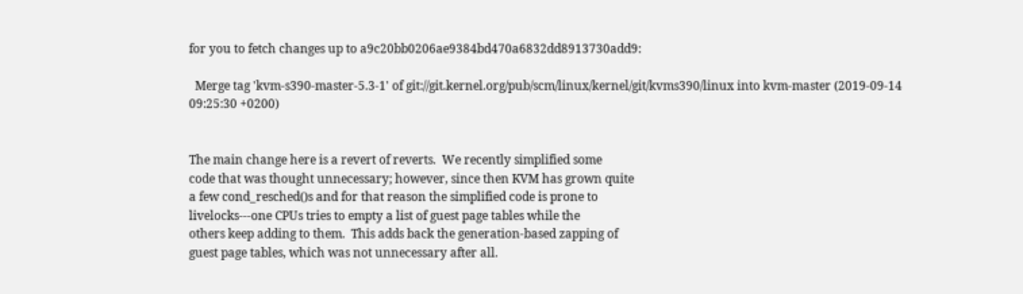for you to fetch changes up to a9c20bb0206ae9384bd470a6832dd8913730add9:

  Merge tag 'kvm-s390-master-5.3-1' of git://git.kernel.org/pub/scm/linux/kernel/git/kvms390/linux into kvm-master (2019-09-14 09:25:30 +0200)


The main change here is a revert of reverts.  We recently simplified some
code that was thought unnecessary; however, since then KVM has grown quite
a few cond_resched()s and for that reason the simplified code is prone to
livelocks---one CPUs tries to empty a list of guest page tables while the
others keep adding to them.  This adds back the generation-based zapping of
guest page tables, which was not unnecessary after all.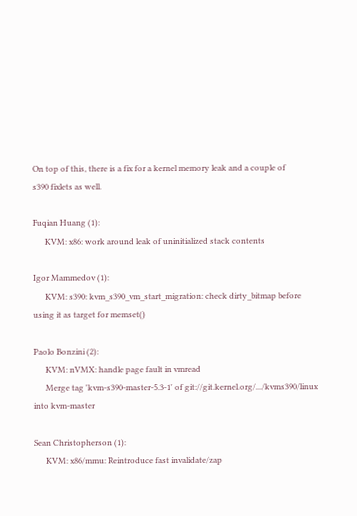On top of this, there is a fix for a kernel memory leak and a couple of
s390 fixlets as well.

Fuqian Huang (1):
      KVM: x86: work around leak of uninitialized stack contents

Igor Mammedov (1):
      KVM: s390: kvm_s390_vm_start_migration: check dirty_bitmap before using it as target for memset()

Paolo Bonzini (2):
      KVM: nVMX: handle page fault in vmread
      Merge tag 'kvm-s390-master-5.3-1' of git://git.kernel.org/.../kvms390/linux into kvm-master

Sean Christopherson (1):
      KVM: x86/mmu: Reintroduce fast invalidate/zap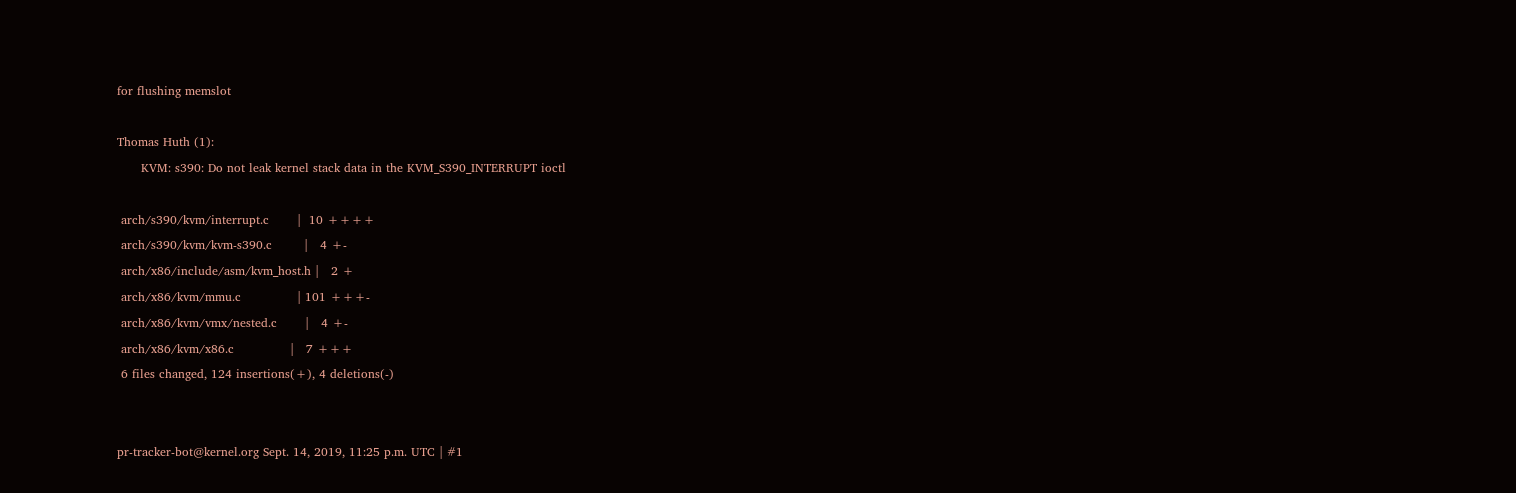for flushing memslot

Thomas Huth (1):
      KVM: s390: Do not leak kernel stack data in the KVM_S390_INTERRUPT ioctl

 arch/s390/kvm/interrupt.c       |  10 ++++
 arch/s390/kvm/kvm-s390.c        |   4 +-
 arch/x86/include/asm/kvm_host.h |   2 +
 arch/x86/kvm/mmu.c              | 101 +++-
 arch/x86/kvm/vmx/nested.c       |   4 +-
 arch/x86/kvm/x86.c              |   7 +++
 6 files changed, 124 insertions(+), 4 deletions(-)


pr-tracker-bot@kernel.org Sept. 14, 2019, 11:25 p.m. UTC | #1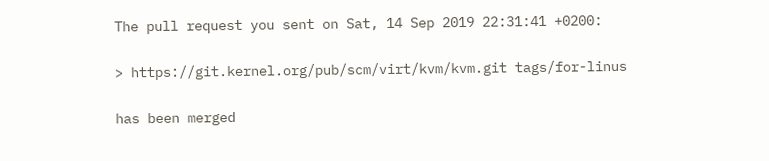The pull request you sent on Sat, 14 Sep 2019 22:31:41 +0200:

> https://git.kernel.org/pub/scm/virt/kvm/kvm.git tags/for-linus

has been merged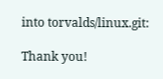into torvalds/linux.git:

Thank you!